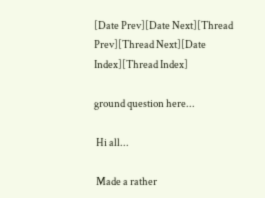[Date Prev][Date Next][Thread Prev][Thread Next][Date Index][Thread Index]

ground question here...

 Hi all...

 Made a rather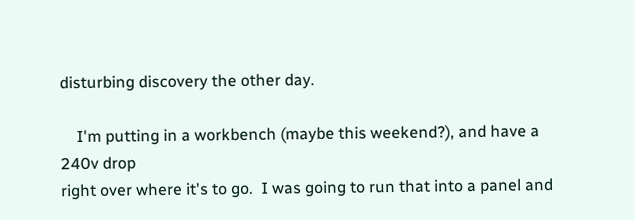disturbing discovery the other day.

    I'm putting in a workbench (maybe this weekend?), and have a 240v drop
right over where it's to go.  I was going to run that into a panel and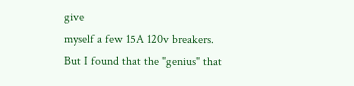give
myself a few 15A 120v breakers.  But I found that the "genius" that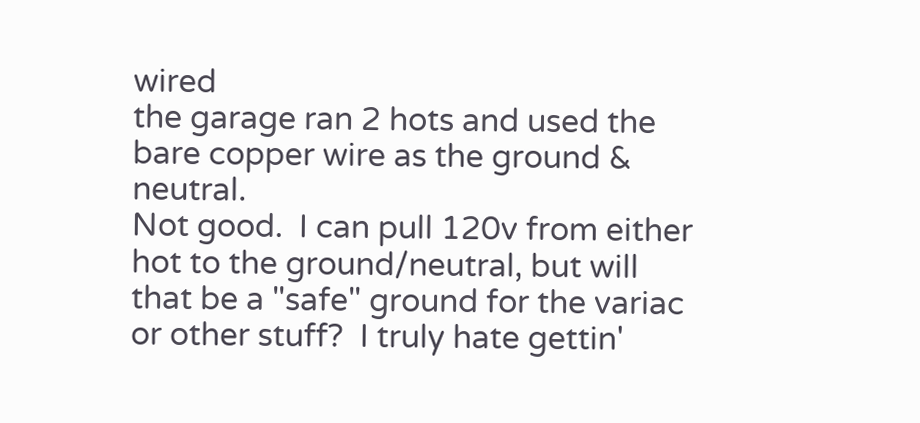wired
the garage ran 2 hots and used the bare copper wire as the ground & neutral.
Not good.  I can pull 120v from either hot to the ground/neutral, but will
that be a "safe" ground for the variac or other stuff?  I truly hate gettin'